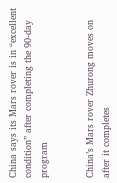China says its Mars rover is in “excellent condition” after completing the 90-day program


China’s Mars rover Zhurong moves on after it completes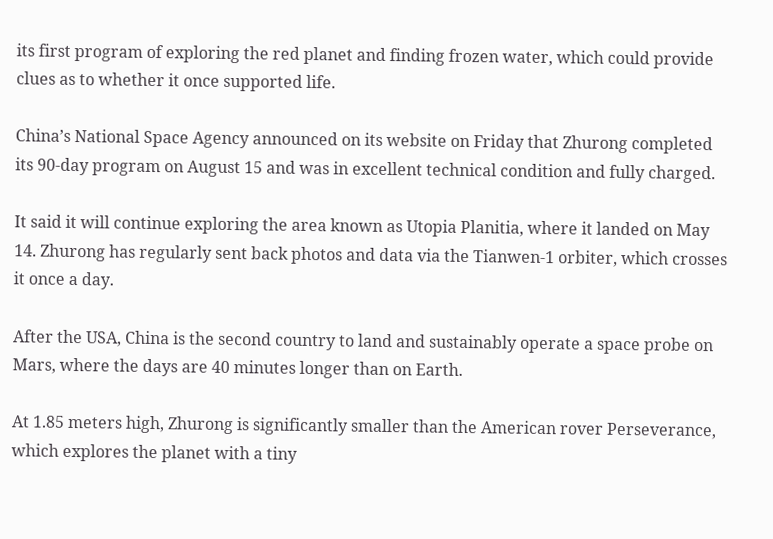its first program of exploring the red planet and finding frozen water, which could provide clues as to whether it once supported life.

China’s National Space Agency announced on its website on Friday that Zhurong completed its 90-day program on August 15 and was in excellent technical condition and fully charged.

It said it will continue exploring the area known as Utopia Planitia, where it landed on May 14. Zhurong has regularly sent back photos and data via the Tianwen-1 orbiter, which crosses it once a day.

After the USA, China is the second country to land and sustainably operate a space probe on Mars, where the days are 40 minutes longer than on Earth.

At 1.85 meters high, Zhurong is significantly smaller than the American rover Perseverance, which explores the planet with a tiny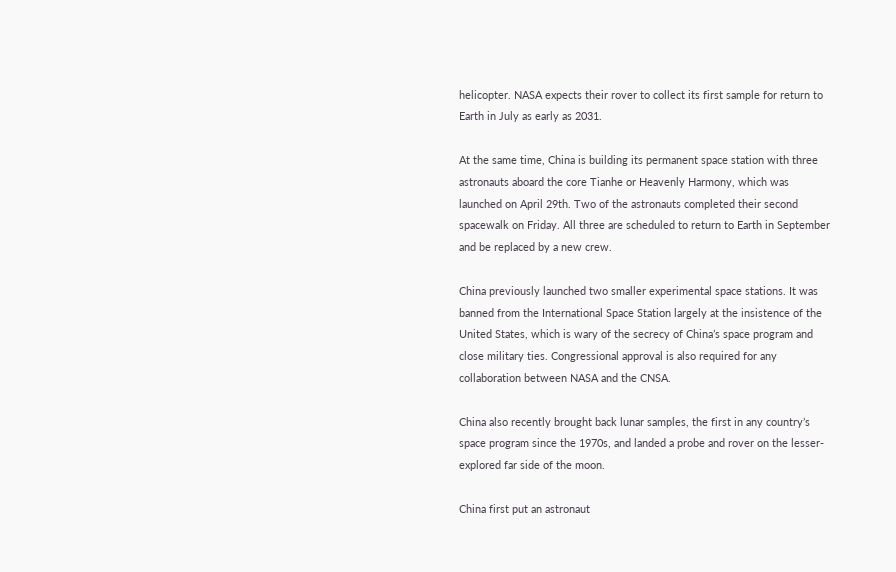helicopter. NASA expects their rover to collect its first sample for return to Earth in July as early as 2031.

At the same time, China is building its permanent space station with three astronauts aboard the core Tianhe or Heavenly Harmony, which was launched on April 29th. Two of the astronauts completed their second spacewalk on Friday. All three are scheduled to return to Earth in September and be replaced by a new crew.

China previously launched two smaller experimental space stations. It was banned from the International Space Station largely at the insistence of the United States, which is wary of the secrecy of China’s space program and close military ties. Congressional approval is also required for any collaboration between NASA and the CNSA.

China also recently brought back lunar samples, the first in any country’s space program since the 1970s, and landed a probe and rover on the lesser-explored far side of the moon.

China first put an astronaut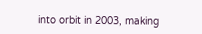into orbit in 2003, making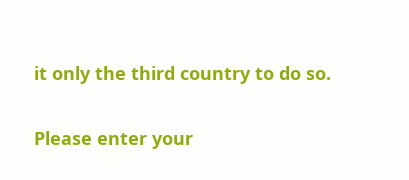it only the third country to do so.


Please enter your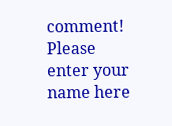comment!
Please enter your name here